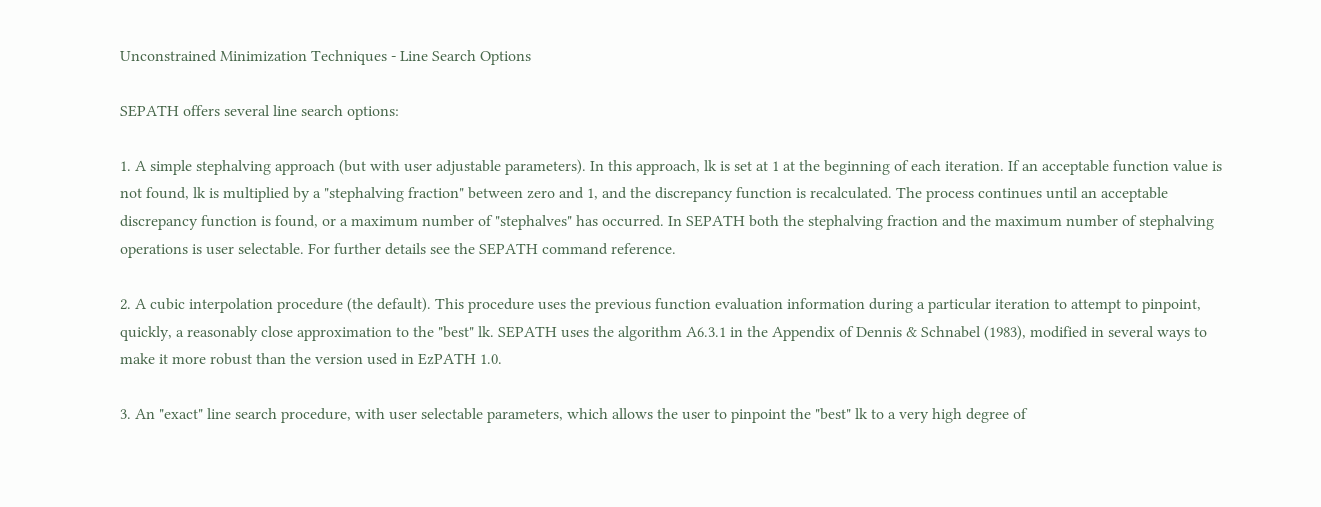Unconstrained Minimization Techniques - Line Search Options

SEPATH offers several line search options:

1. A simple stephalving approach (but with user adjustable parameters). In this approach, lk is set at 1 at the beginning of each iteration. If an acceptable function value is not found, lk is multiplied by a "stephalving fraction" between zero and 1, and the discrepancy function is recalculated. The process continues until an acceptable discrepancy function is found, or a maximum number of "stephalves" has occurred. In SEPATH both the stephalving fraction and the maximum number of stephalving operations is user selectable. For further details see the SEPATH command reference.

2. A cubic interpolation procedure (the default). This procedure uses the previous function evaluation information during a particular iteration to attempt to pinpoint, quickly, a reasonably close approximation to the "best" lk. SEPATH uses the algorithm A6.3.1 in the Appendix of Dennis & Schnabel (1983), modified in several ways to make it more robust than the version used in EzPATH 1.0.

3. An "exact" line search procedure, with user selectable parameters, which allows the user to pinpoint the "best" lk to a very high degree of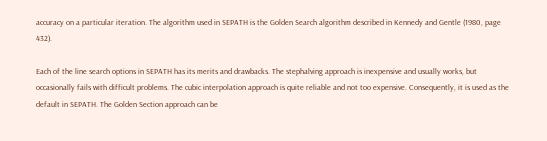accuracy on a particular iteration. The algorithm used in SEPATH is the Golden Search algorithm described in Kennedy and Gentle (1980, page 432).

Each of the line search options in SEPATH has its merits and drawbacks. The stephalving approach is inexpensive and usually works, but occasionally fails with difficult problems. The cubic interpolation approach is quite reliable and not too expensive. Consequently, it is used as the default in SEPATH. The Golden Section approach can be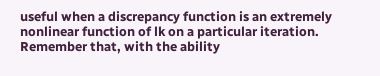useful when a discrepancy function is an extremely nonlinear function of lk on a particular iteration. Remember that, with the ability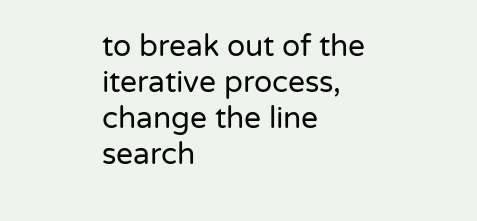to break out of the iterative process, change the line search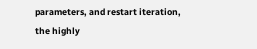parameters, and restart iteration, the highly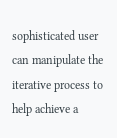sophisticated user can manipulate the iterative process to help achieve a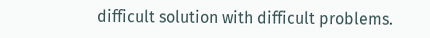difficult solution with difficult problems.